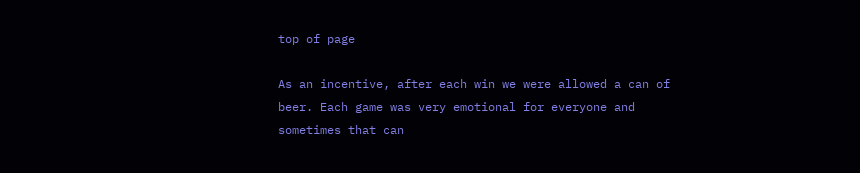top of page

As an incentive, after each win we were allowed a can of beer. Each game was very emotional for everyone and sometimes that can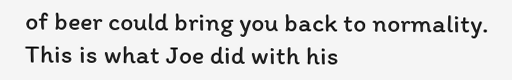of beer could bring you back to normality. This is what Joe did with his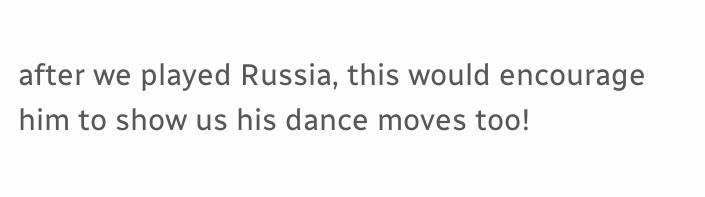after we played Russia, this would encourage him to show us his dance moves too!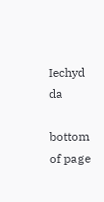Iechyd da

bottom of page